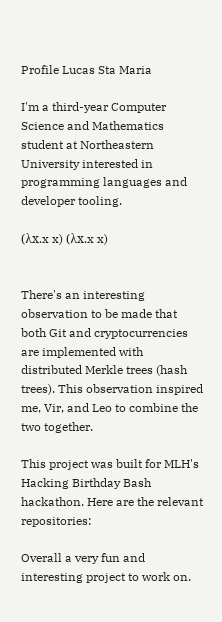Profile Lucas Sta Maria

I'm a third-year Computer Science and Mathematics student at Northeastern University interested in programming languages and developer tooling.

(λx.x x) (λx.x x)


There's an interesting observation to be made that both Git and cryptocurrencies are implemented with distributed Merkle trees (hash trees). This observation inspired me, Vir, and Leo to combine the two together.

This project was built for MLH's Hacking Birthday Bash hackathon. Here are the relevant repositories:

Overall a very fun and interesting project to work on.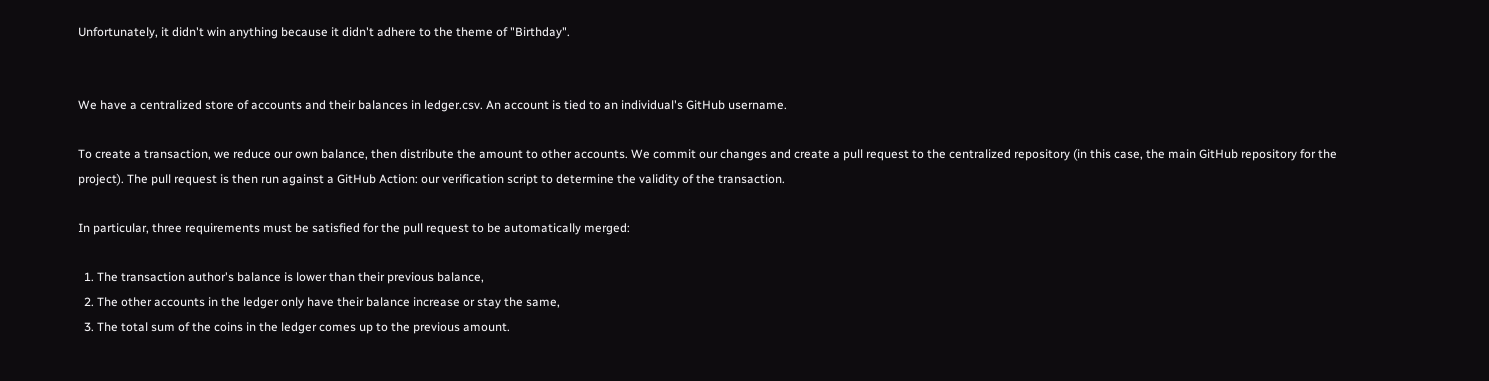Unfortunately, it didn't win anything because it didn't adhere to the theme of "Birthday".


We have a centralized store of accounts and their balances in ledger.csv. An account is tied to an individual's GitHub username.

To create a transaction, we reduce our own balance, then distribute the amount to other accounts. We commit our changes and create a pull request to the centralized repository (in this case, the main GitHub repository for the project). The pull request is then run against a GitHub Action: our verification script to determine the validity of the transaction.

In particular, three requirements must be satisfied for the pull request to be automatically merged:

  1. The transaction author's balance is lower than their previous balance,
  2. The other accounts in the ledger only have their balance increase or stay the same,
  3. The total sum of the coins in the ledger comes up to the previous amount.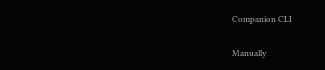Companion CLI

Manually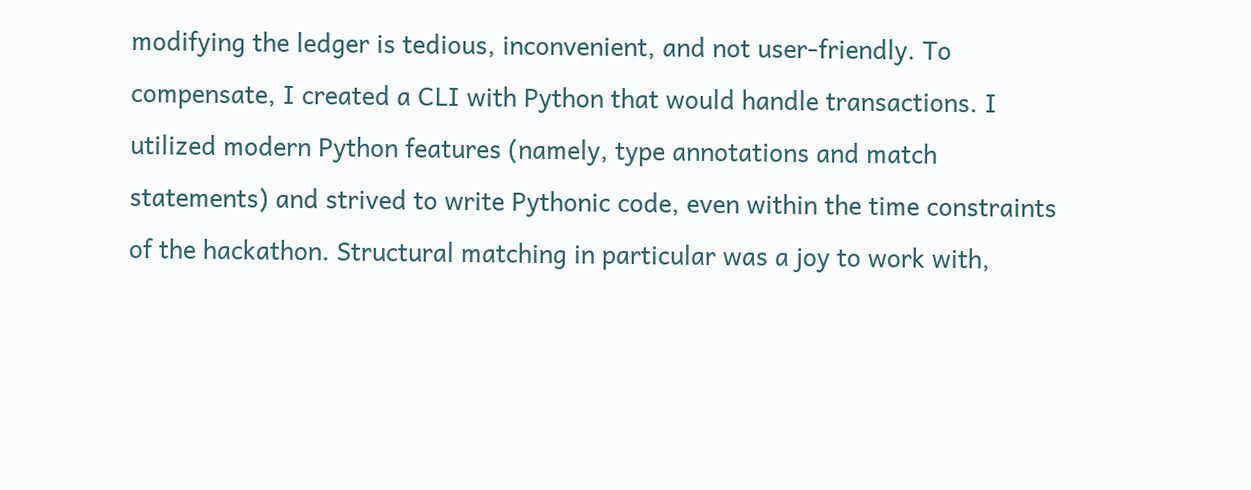modifying the ledger is tedious, inconvenient, and not user-friendly. To compensate, I created a CLI with Python that would handle transactions. I utilized modern Python features (namely, type annotations and match statements) and strived to write Pythonic code, even within the time constraints of the hackathon. Structural matching in particular was a joy to work with,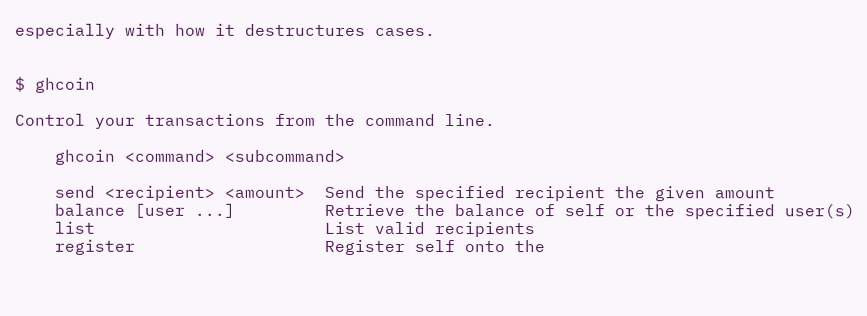especially with how it destructures cases.


$ ghcoin

Control your transactions from the command line.

    ghcoin <command> <subcommand>

    send <recipient> <amount>  Send the specified recipient the given amount
    balance [user ...]         Retrieve the balance of self or the specified user(s)
    list                       List valid recipients
    register                   Register self onto the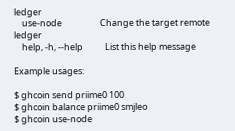ledger
    use-node                   Change the target remote ledger
    help, -h, --help           List this help message

Example usages:

$ ghcoin send priime0 100
$ ghcoin balance priime0 smjleo
$ ghcoin use-node